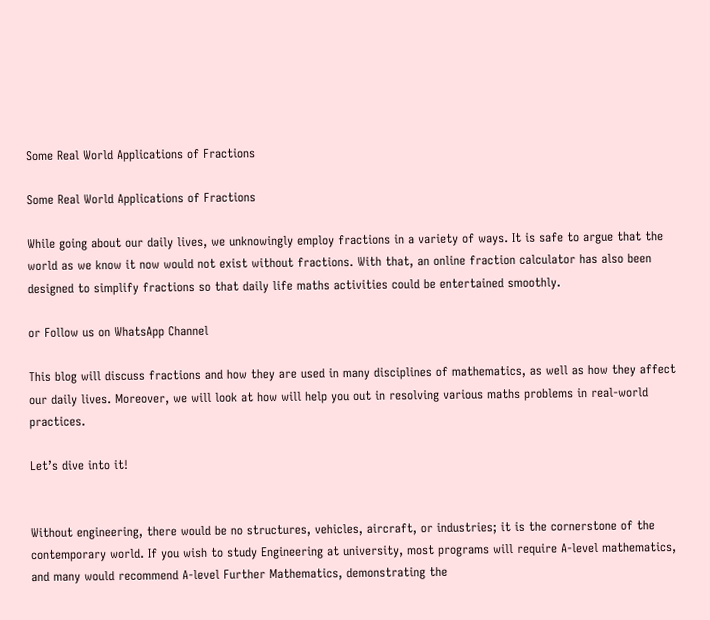Some Real World Applications of Fractions

Some Real World Applications of Fractions

While going about our daily lives, we unknowingly employ fractions in a variety of ways. It is safe to argue that the world as we know it now would not exist without fractions. With that, an online fraction calculator has also been designed to simplify fractions so that daily life maths activities could be entertained smoothly.

or Follow us on WhatsApp Channel

This blog will discuss fractions and how they are used in many disciplines of mathematics, as well as how they affect our daily lives. Moreover, we will look at how will help you out in resolving various maths problems in real-world practices.

Let’s dive into it!


Without engineering, there would be no structures, vehicles, aircraft, or industries; it is the cornerstone of the contemporary world. If you wish to study Engineering at university, most programs will require A-level mathematics, and many would recommend A-level Further Mathematics, demonstrating the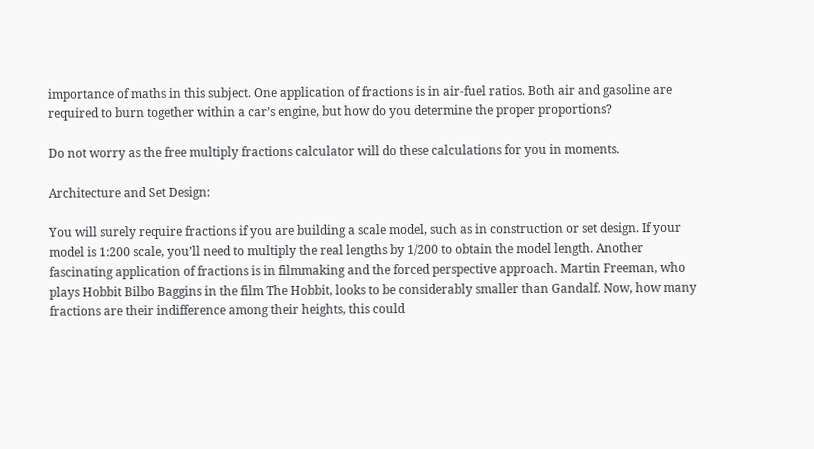importance of maths in this subject. One application of fractions is in air-fuel ratios. Both air and gasoline are required to burn together within a car’s engine, but how do you determine the proper proportions?

Do not worry as the free multiply fractions calculator will do these calculations for you in moments.

Architecture and Set Design:

You will surely require fractions if you are building a scale model, such as in construction or set design. If your model is 1:200 scale, you’ll need to multiply the real lengths by 1/200 to obtain the model length. Another fascinating application of fractions is in filmmaking and the forced perspective approach. Martin Freeman, who plays Hobbit Bilbo Baggins in the film The Hobbit, looks to be considerably smaller than Gandalf. Now, how many fractions are their indifference among their heights, this could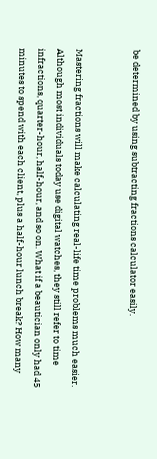be determined by using subtracting fractions calculator easily.


Mastering fractions will make calculating real-life time problems much easier. Although most individuals today use digital watches, they still refer to time infractions, quarter-hour, half-hour, and so on. What if a beautician only had 45 minutes to spend with each client, plus a half-hour lunch break? How many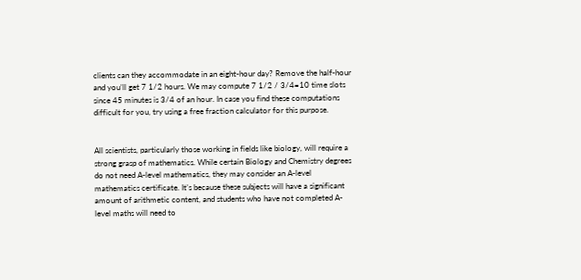clients can they accommodate in an eight-hour day? Remove the half-hour and you’ll get 7 1/2 hours. We may compute 7 1/2 / 3/4=10 time slots since 45 minutes is 3/4 of an hour. In case you find these computations difficult for you, try using a free fraction calculator for this purpose.


All scientists, particularly those working in fields like biology, will require a strong grasp of mathematics. While certain Biology and Chemistry degrees do not need A-level mathematics, they may consider an A-level mathematics certificate. It’s because these subjects will have a significant amount of arithmetic content, and students who have not completed A-level maths will need to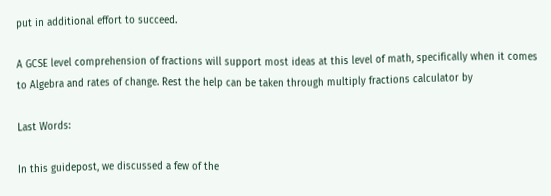put in additional effort to succeed.

A GCSE level comprehension of fractions will support most ideas at this level of math, specifically when it comes to Algebra and rates of change. Rest the help can be taken through multiply fractions calculator by

Last Words:

In this guidepost, we discussed a few of the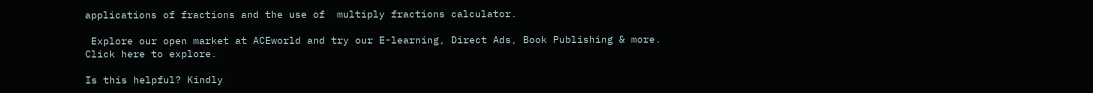applications of fractions and the use of  multiply fractions calculator.

 Explore our open market at ACEworld and try our E-learning, Direct Ads, Book Publishing & more. Click here to explore.

Is this helpful? Kindly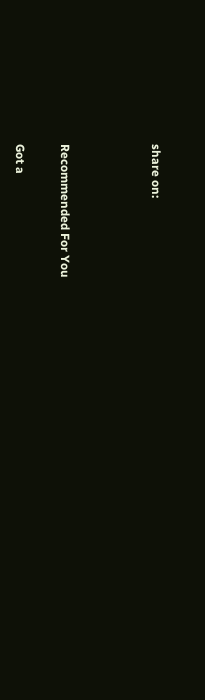share on:



Recommended For You

Got a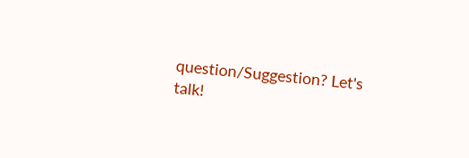question/Suggestion? Let's talk!